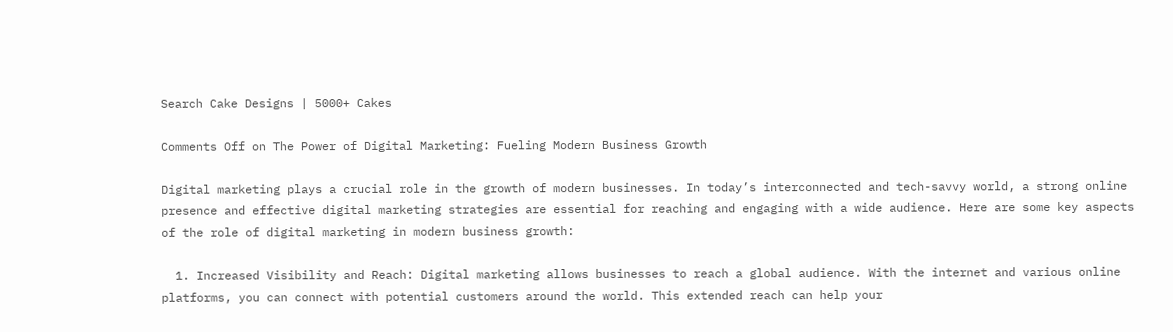Search Cake Designs | 5000+ Cakes

Comments Off on The Power of Digital Marketing: Fueling Modern Business Growth

Digital marketing plays a crucial role in the growth of modern businesses. In today’s interconnected and tech-savvy world, a strong online presence and effective digital marketing strategies are essential for reaching and engaging with a wide audience. Here are some key aspects of the role of digital marketing in modern business growth:

  1. Increased Visibility and Reach: Digital marketing allows businesses to reach a global audience. With the internet and various online platforms, you can connect with potential customers around the world. This extended reach can help your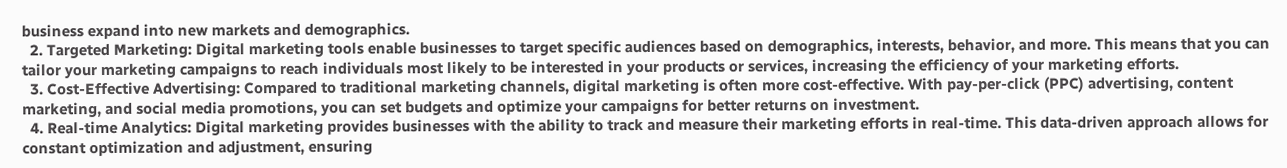business expand into new markets and demographics.
  2. Targeted Marketing: Digital marketing tools enable businesses to target specific audiences based on demographics, interests, behavior, and more. This means that you can tailor your marketing campaigns to reach individuals most likely to be interested in your products or services, increasing the efficiency of your marketing efforts.
  3. Cost-Effective Advertising: Compared to traditional marketing channels, digital marketing is often more cost-effective. With pay-per-click (PPC) advertising, content marketing, and social media promotions, you can set budgets and optimize your campaigns for better returns on investment.
  4. Real-time Analytics: Digital marketing provides businesses with the ability to track and measure their marketing efforts in real-time. This data-driven approach allows for constant optimization and adjustment, ensuring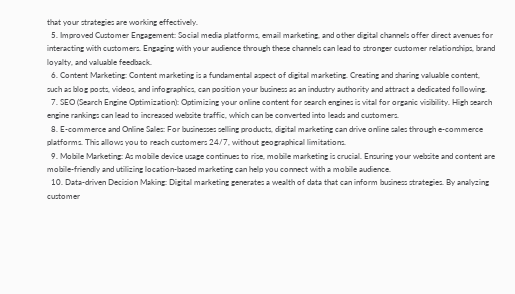that your strategies are working effectively.
  5. Improved Customer Engagement: Social media platforms, email marketing, and other digital channels offer direct avenues for interacting with customers. Engaging with your audience through these channels can lead to stronger customer relationships, brand loyalty, and valuable feedback.
  6. Content Marketing: Content marketing is a fundamental aspect of digital marketing. Creating and sharing valuable content, such as blog posts, videos, and infographics, can position your business as an industry authority and attract a dedicated following.
  7. SEO (Search Engine Optimization): Optimizing your online content for search engines is vital for organic visibility. High search engine rankings can lead to increased website traffic, which can be converted into leads and customers.
  8. E-commerce and Online Sales: For businesses selling products, digital marketing can drive online sales through e-commerce platforms. This allows you to reach customers 24/7, without geographical limitations.
  9. Mobile Marketing: As mobile device usage continues to rise, mobile marketing is crucial. Ensuring your website and content are mobile-friendly and utilizing location-based marketing can help you connect with a mobile audience.
  10. Data-driven Decision Making: Digital marketing generates a wealth of data that can inform business strategies. By analyzing customer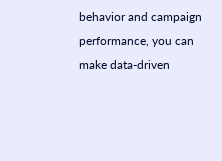behavior and campaign performance, you can make data-driven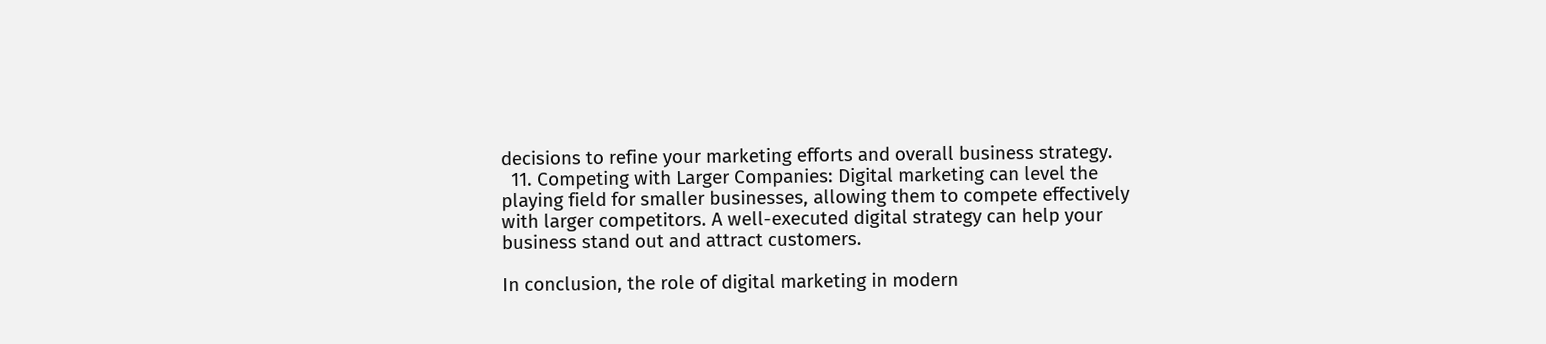decisions to refine your marketing efforts and overall business strategy.
  11. Competing with Larger Companies: Digital marketing can level the playing field for smaller businesses, allowing them to compete effectively with larger competitors. A well-executed digital strategy can help your business stand out and attract customers.

In conclusion, the role of digital marketing in modern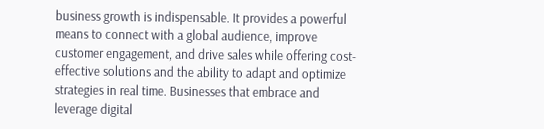business growth is indispensable. It provides a powerful means to connect with a global audience, improve customer engagement, and drive sales while offering cost-effective solutions and the ability to adapt and optimize strategies in real time. Businesses that embrace and leverage digital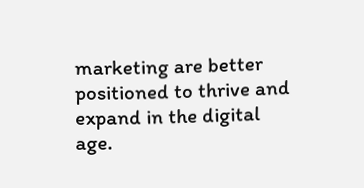marketing are better positioned to thrive and expand in the digital age.